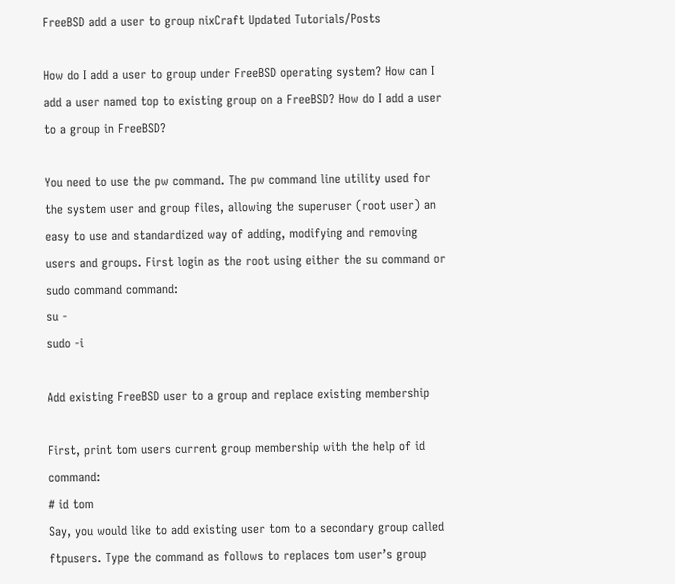FreeBSD add a user to group nixCraft Updated Tutorials/Posts

How do I add a user to group under FreeBSD operating system? How can I add a user named top to existing group on a FreeBSD? How do I add a user to a group in FreeBSD?

You need to use the pw command. The pw command line utility used for the system user and group files, allowing the superuser (root user) an easy to use and standardized way of adding, modifying and removing users and groups. First login as the root using either the su command or sudo command command:
su -
sudo -i

Add existing FreeBSD user to a group and replace existing membership

First, print tom users current group membership with the help of id command:
# id tom
Say, you would like to add existing user tom to a secondary group called ftpusers. Type the command as follows to replaces tom user’s group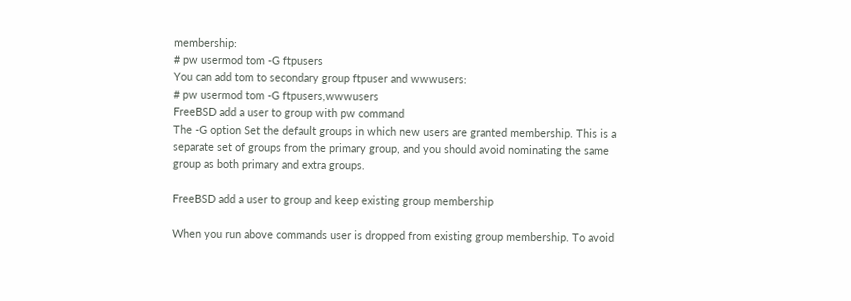membership:
# pw usermod tom -G ftpusers
You can add tom to secondary group ftpuser and wwwusers:
# pw usermod tom -G ftpusers,wwwusers
FreeBSD add a user to group with pw command
The -G option Set the default groups in which new users are granted membership. This is a separate set of groups from the primary group, and you should avoid nominating the same group as both primary and extra groups.

FreeBSD add a user to group and keep existing group membership

When you run above commands user is dropped from existing group membership. To avoid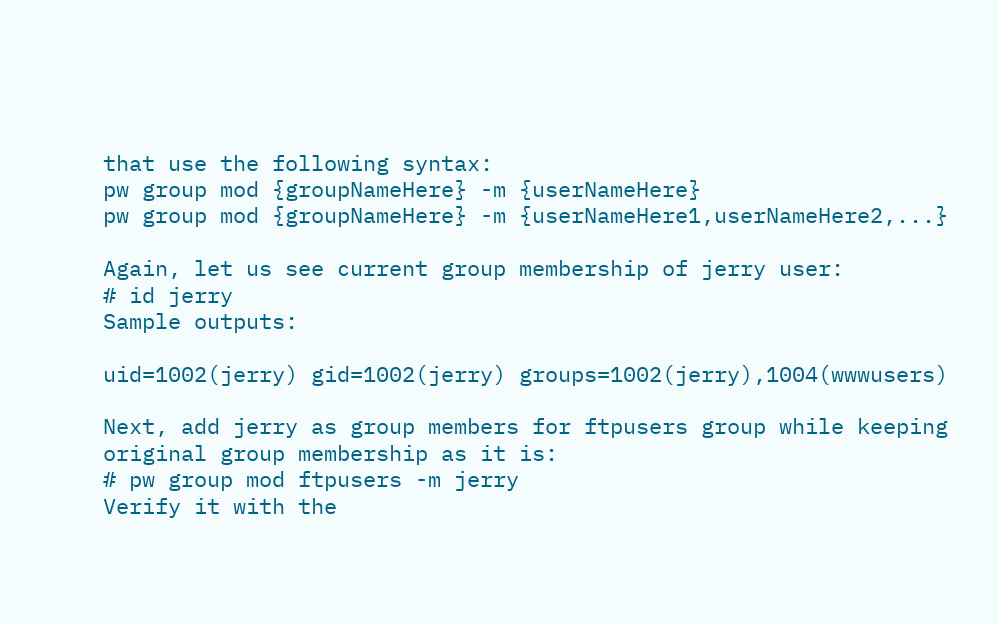that use the following syntax:
pw group mod {groupNameHere} -m {userNameHere}
pw group mod {groupNameHere} -m {userNameHere1,userNameHere2,...}

Again, let us see current group membership of jerry user:
# id jerry
Sample outputs:

uid=1002(jerry) gid=1002(jerry) groups=1002(jerry),1004(wwwusers)

Next, add jerry as group members for ftpusers group while keeping original group membership as it is:
# pw group mod ftpusers -m jerry
Verify it with the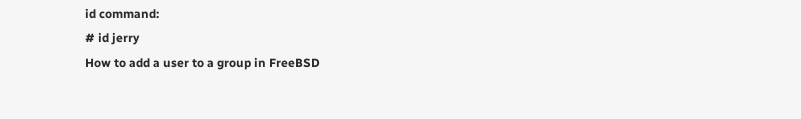id command:
# id jerry
How to add a user to a group in FreeBSD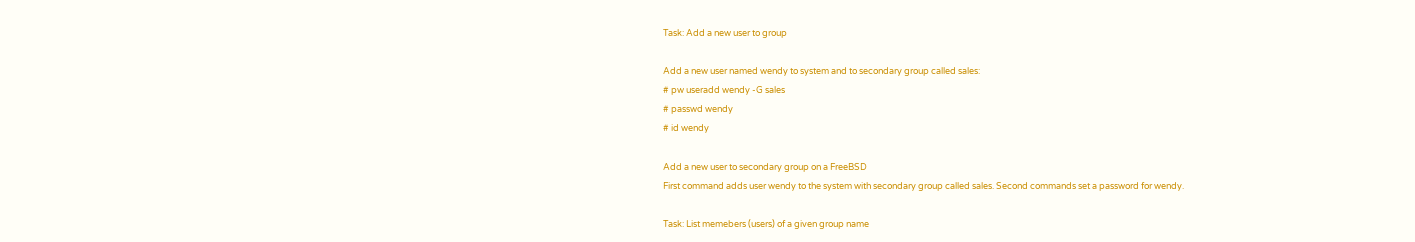Task: Add a new user to group

Add a new user named wendy to system and to secondary group called sales:
# pw useradd wendy -G sales
# passwd wendy
# id wendy

Add a new user to secondary group on a FreeBSD
First command adds user wendy to the system with secondary group called sales. Second commands set a password for wendy.

Task: List memebers (users) of a given group name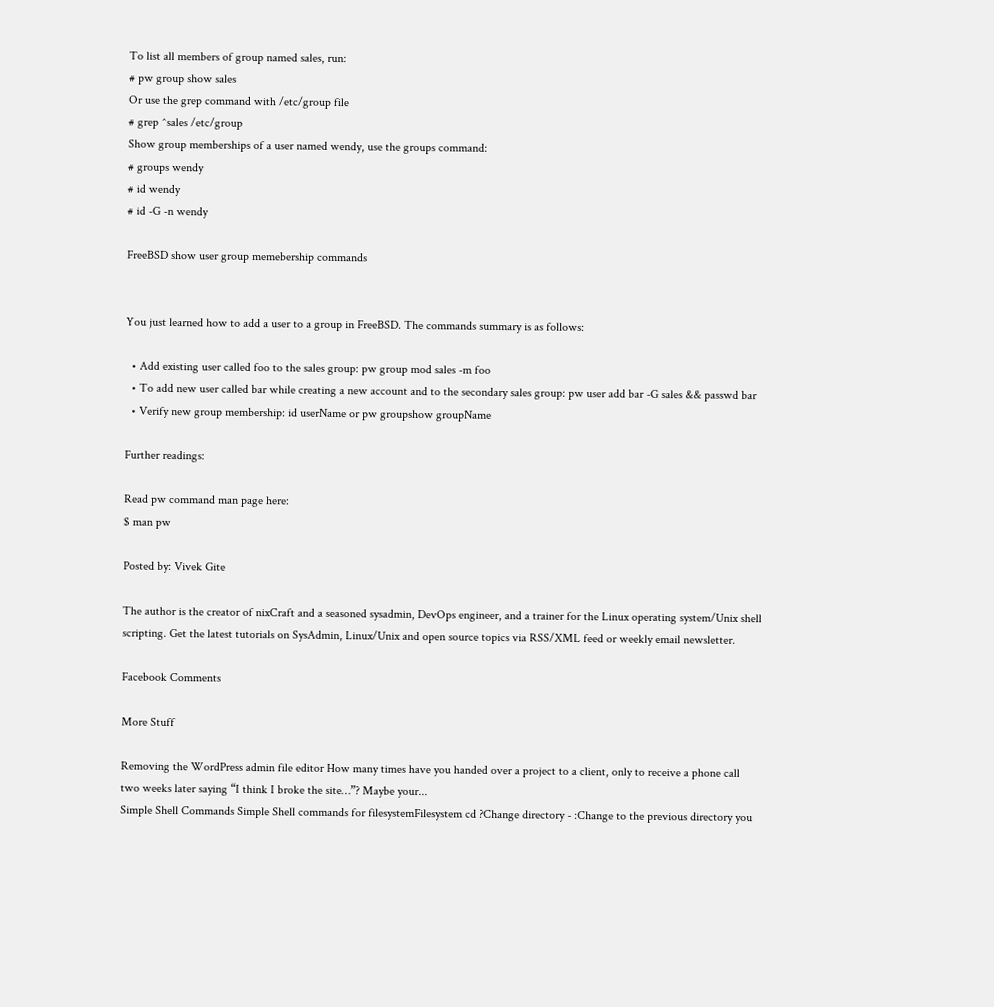To list all members of group named sales, run:
# pw group show sales
Or use the grep command with /etc/group file
# grep ^sales /etc/group
Show group memberships of a user named wendy, use the groups command:
# groups wendy
# id wendy
# id -G -n wendy

FreeBSD show user group memebership commands


You just learned how to add a user to a group in FreeBSD. The commands summary is as follows:

  • Add existing user called foo to the sales group: pw group mod sales -m foo
  • To add new user called bar while creating a new account and to the secondary sales group: pw user add bar -G sales && passwd bar
  • Verify new group membership: id userName or pw groupshow groupName

Further readings:

Read pw command man page here:
$ man pw

Posted by: Vivek Gite

The author is the creator of nixCraft and a seasoned sysadmin, DevOps engineer, and a trainer for the Linux operating system/Unix shell scripting. Get the latest tutorials on SysAdmin, Linux/Unix and open source topics via RSS/XML feed or weekly email newsletter.

Facebook Comments

More Stuff

Removing the WordPress admin file editor How many times have you handed over a project to a client, only to receive a phone call two weeks later saying “I think I broke the site…”? Maybe your...
Simple Shell Commands Simple Shell commands for filesystemFilesystem cd ?Change directory - :Change to the previous directory you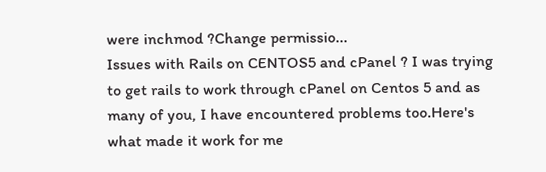were inchmod ?Change permissio...
Issues with Rails on CENTOS5 and cPanel ? I was trying to get rails to work through cPanel on Centos 5 and as many of you, I have encountered problems too.Here's what made it work for me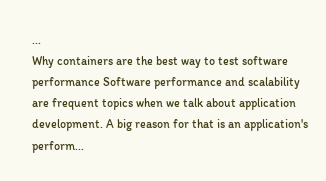...
Why containers are the best way to test software performance Software performance and scalability are frequent topics when we talk about application development. A big reason for that is an application's perform...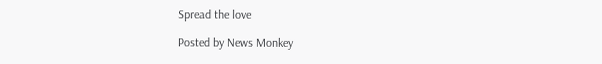Spread the love

Posted by News Monkey